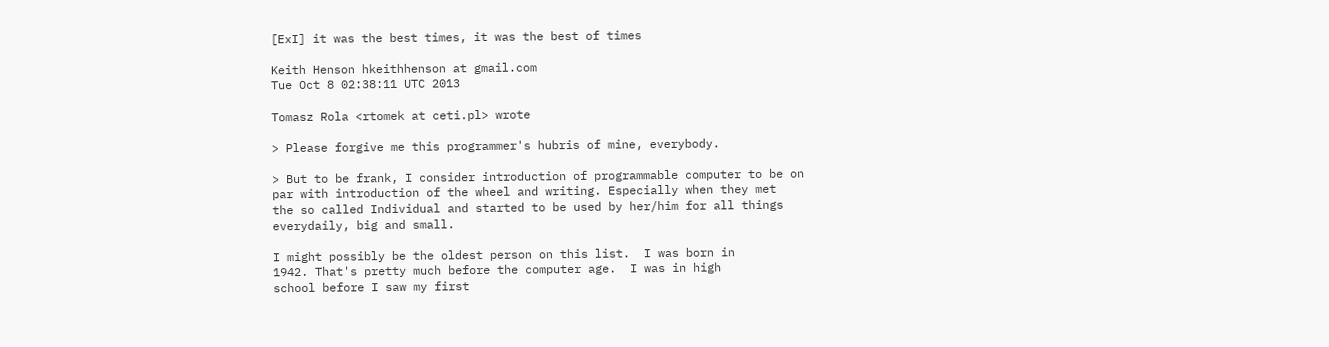[ExI] it was the best times, it was the best of times

Keith Henson hkeithhenson at gmail.com
Tue Oct 8 02:38:11 UTC 2013

Tomasz Rola <rtomek at ceti.pl> wrote

> Please forgive me this programmer's hubris of mine, everybody.

> But to be frank, I consider introduction of programmable computer to be on
par with introduction of the wheel and writing. Especially when they met
the so called Individual and started to be used by her/him for all things
everydaily, big and small.

I might possibly be the oldest person on this list.  I was born in
1942. That's pretty much before the computer age.  I was in high
school before I saw my first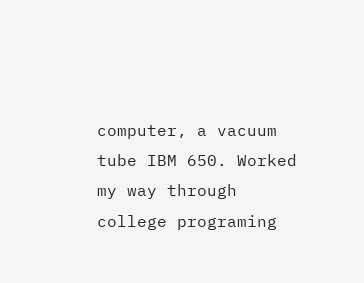computer, a vacuum tube IBM 650. Worked
my way through college programing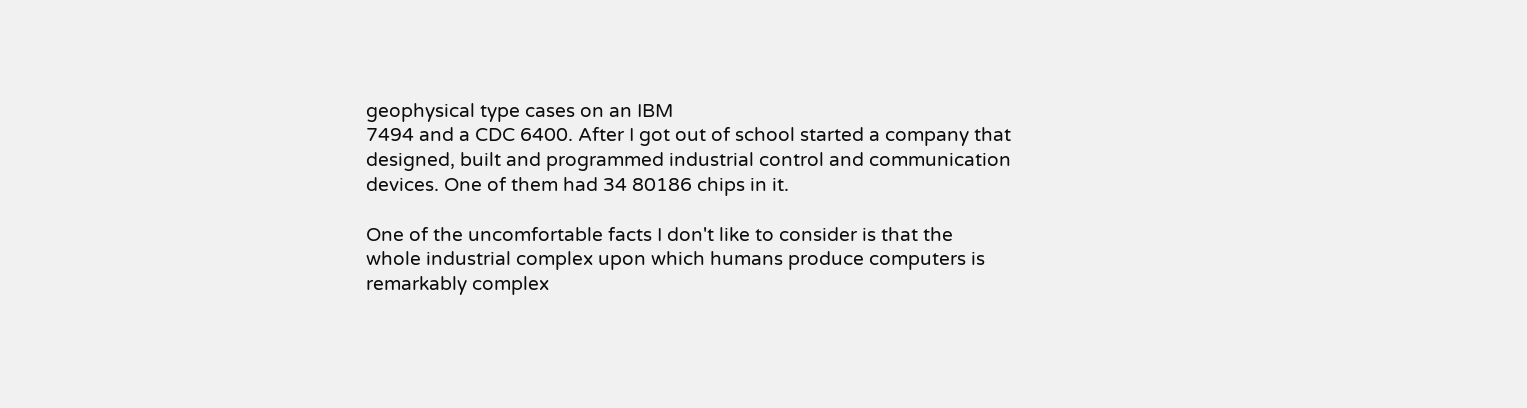geophysical type cases on an IBM
7494 and a CDC 6400. After I got out of school started a company that
designed, built and programmed industrial control and communication
devices. One of them had 34 80186 chips in it.

One of the uncomfortable facts I don't like to consider is that the
whole industrial complex upon which humans produce computers is
remarkably complex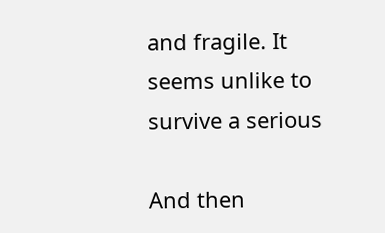and fragile. It seems unlike to survive a serious

And then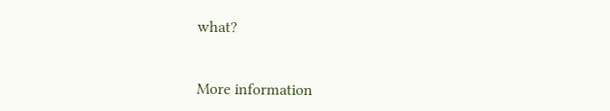what?


More information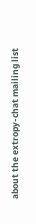about the extropy-chat mailing list